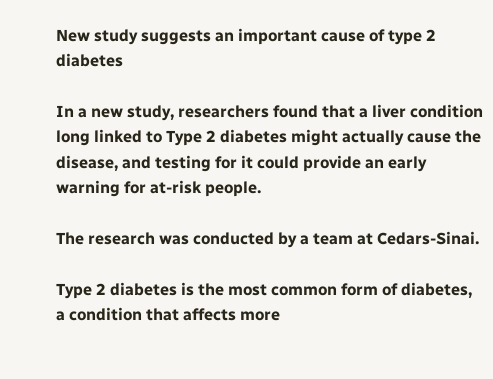New study suggests an important cause of type 2 diabetes

In a new study, researchers found that a liver condition long linked to Type 2 diabetes might actually cause the disease, and testing for it could provide an early warning for at-risk people.

The research was conducted by a team at Cedars-Sinai.

Type 2 diabetes is the most common form of diabetes, a condition that affects more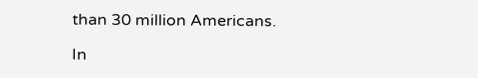than 30 million Americans.

In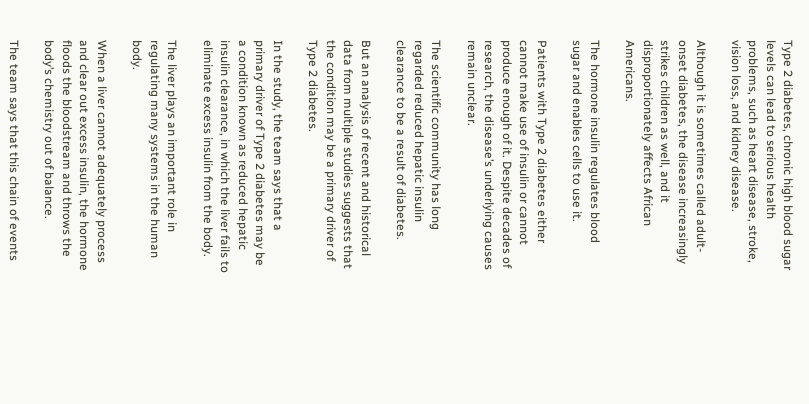Type 2 diabetes, chronic high blood sugar levels can lead to serious health problems, such as heart disease, stroke, vision loss, and kidney disease.

Although it is sometimes called adult-onset diabetes, the disease increasingly strikes children as well, and it disproportionately affects African Americans.

The hormone insulin regulates blood sugar and enables cells to use it.

Patients with Type 2 diabetes either cannot make use of insulin or cannot produce enough of it. Despite decades of research, the disease’s underlying causes remain unclear.

The scientific community has long regarded reduced hepatic insulin clearance to be a result of diabetes.

But an analysis of recent and historical data from multiple studies suggests that the condition may be a primary driver of Type 2 diabetes.

In the study, the team says that a primary driver of Type 2 diabetes may be a condition known as reduced hepatic insulin clearance, in which the liver fails to eliminate excess insulin from the body.

The liver plays an important role in regulating many systems in the human body.

When a liver cannot adequately process and clear out excess insulin, the hormone floods the bloodstream and throws the body’s chemistry out of balance.

The team says that this chain of events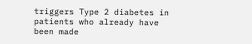triggers Type 2 diabetes in patients who already have been made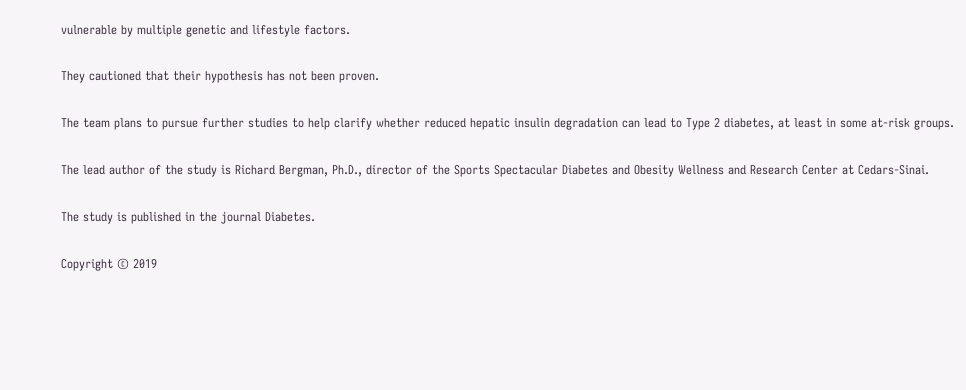vulnerable by multiple genetic and lifestyle factors.

They cautioned that their hypothesis has not been proven.

The team plans to pursue further studies to help clarify whether reduced hepatic insulin degradation can lead to Type 2 diabetes, at least in some at-risk groups.

The lead author of the study is Richard Bergman, Ph.D., director of the Sports Spectacular Diabetes and Obesity Wellness and Research Center at Cedars-Sinai.

The study is published in the journal Diabetes.

Copyright © 2019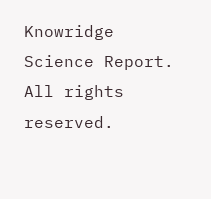Knowridge Science Report. All rights reserved.